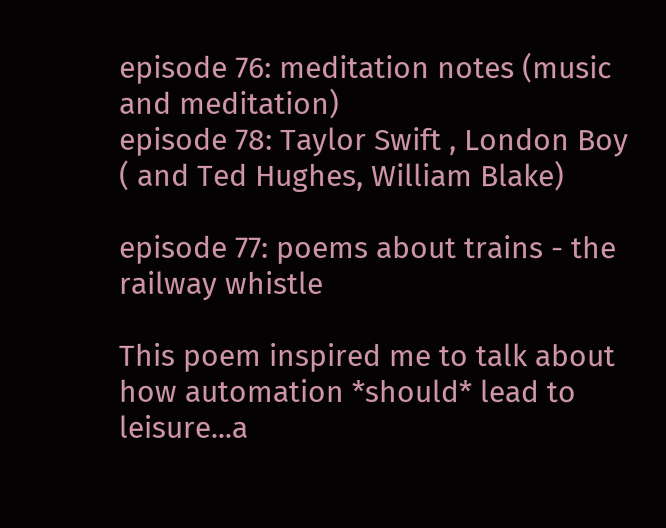episode 76: meditation notes (music and meditation)
episode 78: Taylor Swift , London Boy ( and Ted Hughes, William Blake)

episode 77: poems about trains - the railway whistle

This poem inspired me to talk about how automation *should* lead to leisure...a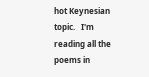hot Keynesian topic.   I'm reading all the poems in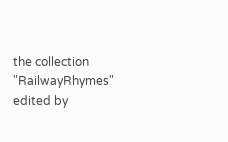the collection "RailwayRhymes" edited by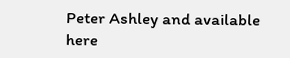Peter Ashley and available here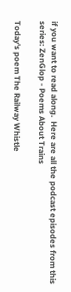if you want to read along.  Here are all the podcast episodes from this series: ZenGlop - Poems About Trains

Today's poem The Railway Whistle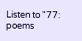Listen to "77: poems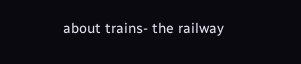about trains- the railway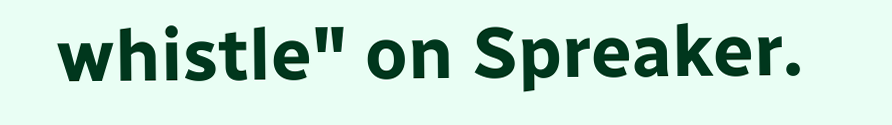whistle" on Spreaker.